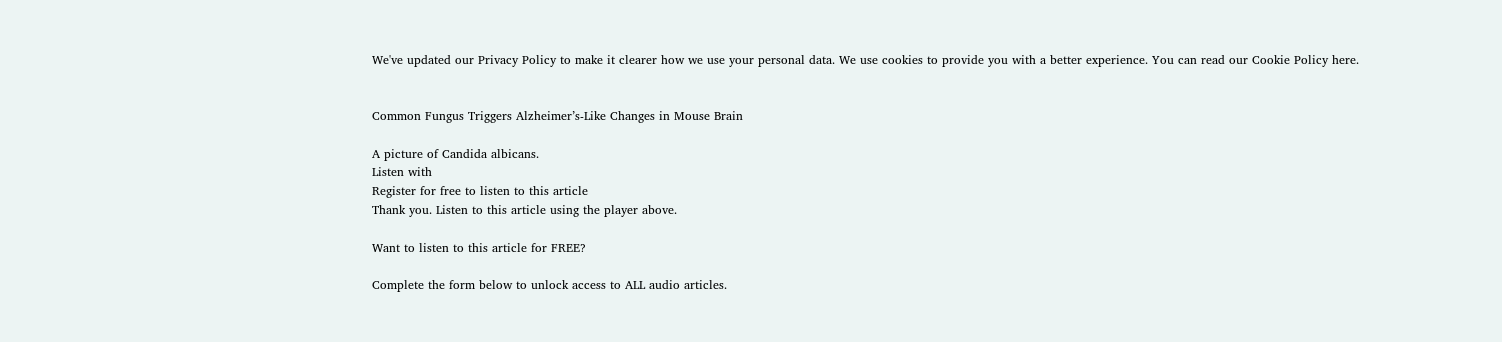We've updated our Privacy Policy to make it clearer how we use your personal data. We use cookies to provide you with a better experience. You can read our Cookie Policy here.


Common Fungus Triggers Alzheimer’s-Like Changes in Mouse Brain

A picture of Candida albicans.
Listen with
Register for free to listen to this article
Thank you. Listen to this article using the player above.

Want to listen to this article for FREE?

Complete the form below to unlock access to ALL audio articles.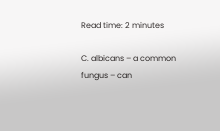Read time: 2 minutes

C. albicans – a common fungus – can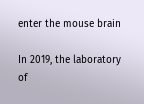enter the mouse brain

In 2019, the laboratory of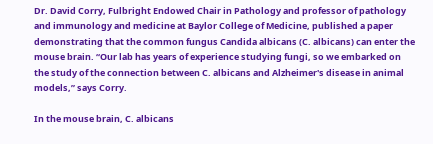Dr. David Corry, Fulbright Endowed Chair in Pathology and professor of pathology and immunology and medicine at Baylor College of Medicine, published a paper demonstrating that the common fungus Candida albicans (C. albicans) can enter the mouse brain. “Our lab has years of experience studying fungi, so we embarked on the study of the connection between C. albicans and Alzheimer's disease in animal models,” says Corry.

In the mouse brain, C. albicans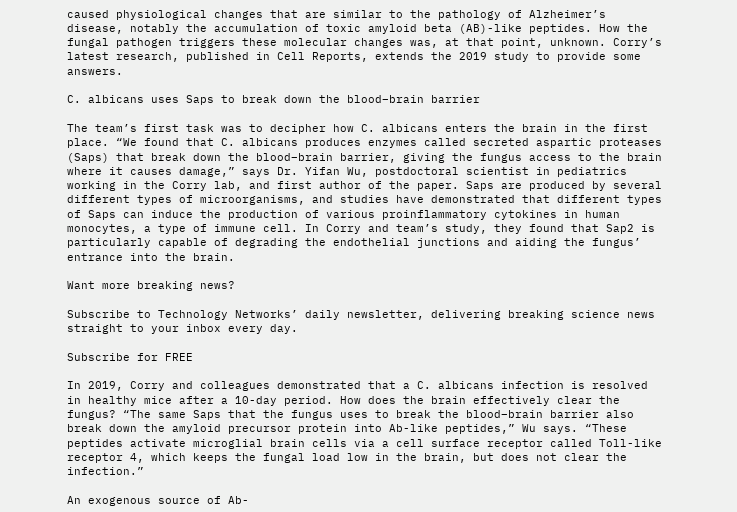caused physiological changes that are similar to the pathology of Alzheimer’s disease, notably the accumulation of toxic amyloid beta (AB)-like peptides. How the fungal pathogen triggers these molecular changes was, at that point, unknown. Corry’s latest research, published in Cell Reports, extends the 2019 study to provide some answers.

C. albicans uses Saps to break down the blood–brain barrier

The team’s first task was to decipher how C. albicans enters the brain in the first place. “We found that C. albicans produces enzymes called secreted aspartic proteases (Saps) that break down the blood–brain barrier, giving the fungus access to the brain where it causes damage,” says Dr. Yifan Wu, postdoctoral scientist in pediatrics working in the Corry lab, and first author of the paper. Saps are produced by several different types of microorganisms, and studies have demonstrated that different types of Saps can induce the production of various proinflammatory cytokines in human monocytes, a type of immune cell. In Corry and team’s study, they found that Sap2 is particularly capable of degrading the endothelial junctions and aiding the fungus’ entrance into the brain.

Want more breaking news?

Subscribe to Technology Networks’ daily newsletter, delivering breaking science news straight to your inbox every day.

Subscribe for FREE

In 2019, Corry and colleagues demonstrated that a C. albicans infection is resolved in healthy mice after a 10-day period. How does the brain effectively clear the fungus? “The same Saps that the fungus uses to break the blood–brain barrier also break down the amyloid precursor protein into Ab-like peptides,” Wu says. “These peptides activate microglial brain cells via a cell surface receptor called Toll-like receptor 4, which keeps the fungal load low in the brain, but does not clear the infection.”

An exogenous source of Ab-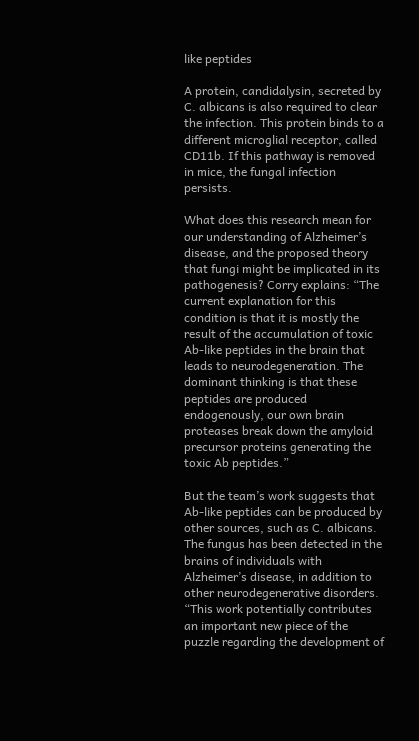like peptides

A protein, candidalysin, secreted by C. albicans is also required to clear the infection. This protein binds to a different microglial receptor, called CD11b. If this pathway is removed in mice, the fungal infection persists.

What does this research mean for our understanding of Alzheimer’s disease, and the proposed theory that fungi might be implicated in its pathogenesis? Corry explains: “The current explanation for this condition is that it is mostly the result of the accumulation of toxic Ab-like peptides in the brain that leads to neurodegeneration. The dominant thinking is that these peptides are produced endogenously, our own brain proteases break down the amyloid precursor proteins generating the toxic Ab peptides.”

But the team’s work suggests that Ab-like peptides can be produced by other sources, such as C. albicans. The fungus has been detected in the brains of individuals with Alzheimer’s disease, in addition to other neurodegenerative disorders. “This work potentially contributes an important new piece of the puzzle regarding the development of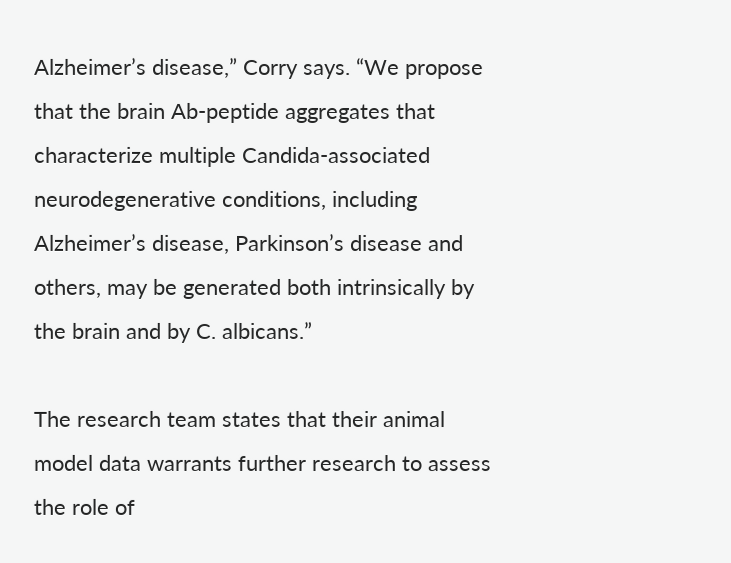Alzheimer’s disease,” Corry says. “We propose that the brain Ab-peptide aggregates that characterize multiple Candida-associated neurodegenerative conditions, including Alzheimer’s disease, Parkinson’s disease and others, may be generated both intrinsically by the brain and by C. albicans.”

The research team states that their animal model data warrants further research to assess the role of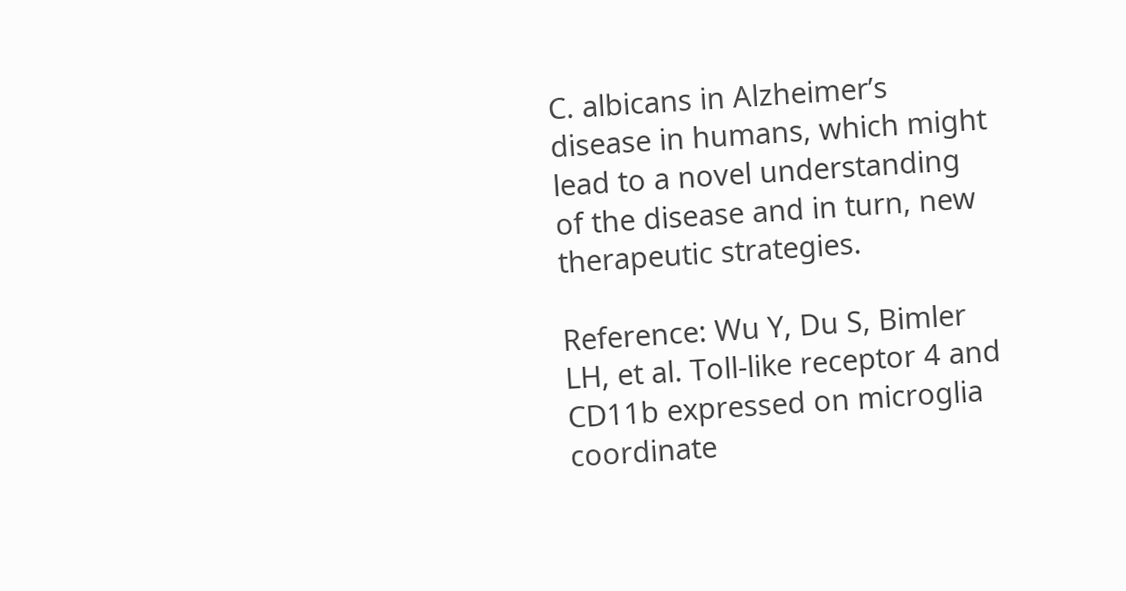C. albicans in Alzheimer’s disease in humans, which might lead to a novel understanding of the disease and in turn, new therapeutic strategies.

Reference: Wu Y, Du S, Bimler LH, et al. Toll-like receptor 4 and CD11b expressed on microglia coordinate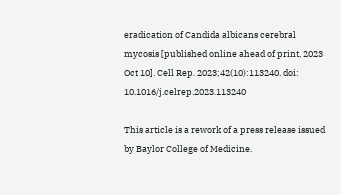eradication of Candida albicans cerebral mycosis [published online ahead of print, 2023 Oct 10]. Cell Rep. 2023;42(10):113240. doi: 10.1016/j.celrep.2023.113240

This article is a rework of a press release issued by Baylor College of Medicine.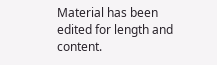Material has been edited for length and content.